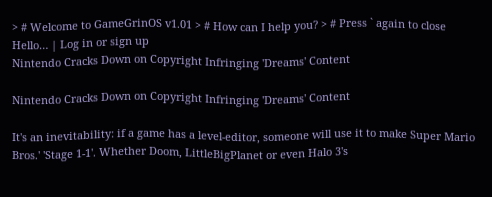> # Welcome to GameGrinOS v1.01 > # How can I help you? > # Press ` again to close
Hello… | Log in or sign up
Nintendo Cracks Down on Copyright Infringing 'Dreams' Content

Nintendo Cracks Down on Copyright Infringing 'Dreams' Content

It's an inevitability: if a game has a level-editor, someone will use it to make Super Mario Bros.' 'Stage 1-1'. Whether Doom, LittleBigPlanet or even Halo 3's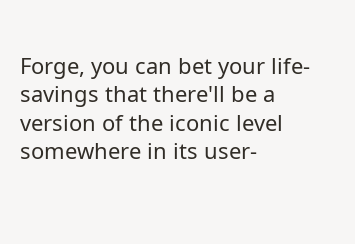Forge, you can bet your life-savings that there'll be a version of the iconic level somewhere in its user-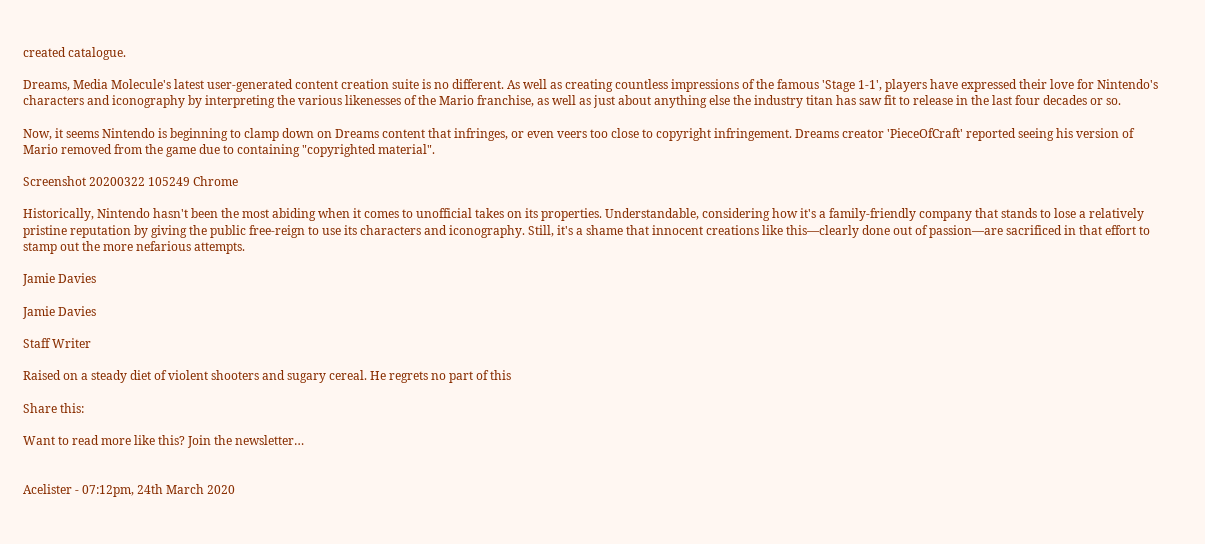created catalogue.

Dreams, Media Molecule's latest user-generated content creation suite is no different. As well as creating countless impressions of the famous 'Stage 1-1', players have expressed their love for Nintendo's characters and iconography by interpreting the various likenesses of the Mario franchise, as well as just about anything else the industry titan has saw fit to release in the last four decades or so.

Now, it seems Nintendo is beginning to clamp down on Dreams content that infringes, or even veers too close to copyright infringement. Dreams creator 'PieceOfCraft' reported seeing his version of Mario removed from the game due to containing "copyrighted material".

Screenshot 20200322 105249 Chrome

Historically, Nintendo hasn't been the most abiding when it comes to unofficial takes on its properties. Understandable, considering how it's a family-friendly company that stands to lose a relatively pristine reputation by giving the public free-reign to use its characters and iconography. Still, it's a shame that innocent creations like this—clearly done out of passion—are sacrificed in that effort to stamp out the more nefarious attempts.

Jamie Davies

Jamie Davies

Staff Writer

Raised on a steady diet of violent shooters and sugary cereal. He regrets no part of this

Share this:

Want to read more like this? Join the newsletter…


Acelister - 07:12pm, 24th March 2020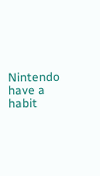Nintendo have a habit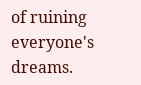of ruining everyone's dreams.